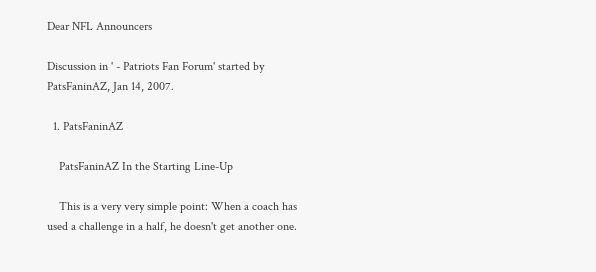Dear NFL Announcers

Discussion in ' - Patriots Fan Forum' started by PatsFaninAZ, Jan 14, 2007.

  1. PatsFaninAZ

    PatsFaninAZ In the Starting Line-Up

    This is a very very simple point: When a coach has used a challenge in a half, he doesn't get another one.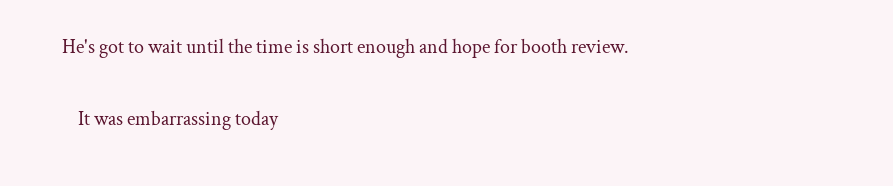He's got to wait until the time is short enough and hope for booth review.

    It was embarrassing today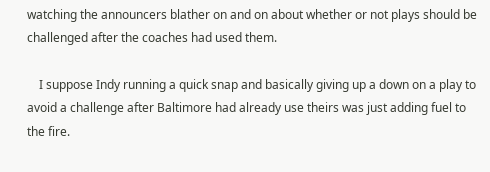watching the announcers blather on and on about whether or not plays should be challenged after the coaches had used them.

    I suppose Indy running a quick snap and basically giving up a down on a play to avoid a challenge after Baltimore had already use theirs was just adding fuel to the fire.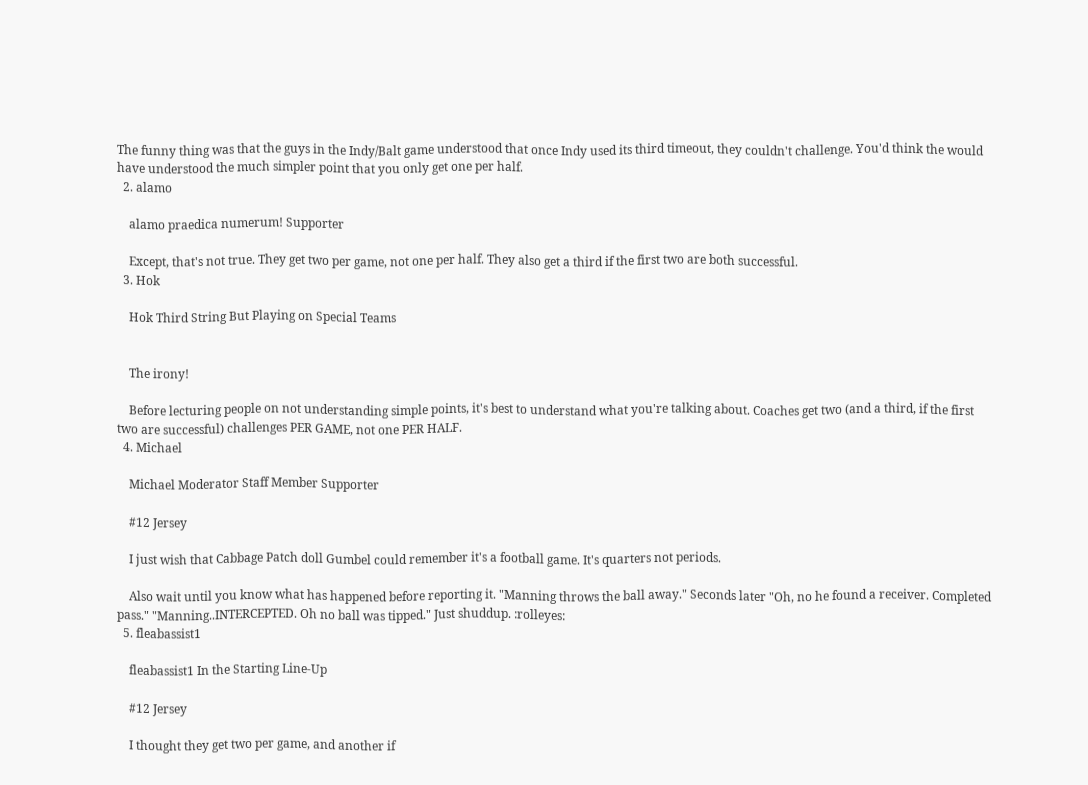The funny thing was that the guys in the Indy/Balt game understood that once Indy used its third timeout, they couldn't challenge. You'd think the would have understood the much simpler point that you only get one per half.
  2. alamo

    alamo praedica numerum! Supporter

    Except, that's not true. They get two per game, not one per half. They also get a third if the first two are both successful.
  3. Hok

    Hok Third String But Playing on Special Teams


    The irony!

    Before lecturing people on not understanding simple points, it's best to understand what you're talking about. Coaches get two (and a third, if the first two are successful) challenges PER GAME, not one PER HALF.
  4. Michael

    Michael Moderator Staff Member Supporter

    #12 Jersey

    I just wish that Cabbage Patch doll Gumbel could remember it's a football game. It's quarters not periods.

    Also wait until you know what has happened before reporting it. "Manning throws the ball away." Seconds later "Oh, no he found a receiver. Completed pass." "Manning..INTERCEPTED. Oh no ball was tipped." Just shuddup. :rolleyes:
  5. fleabassist1

    fleabassist1 In the Starting Line-Up

    #12 Jersey

    I thought they get two per game, and another if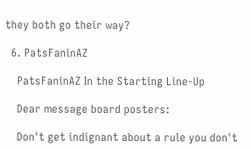they both go their way?

  6. PatsFaninAZ

    PatsFaninAZ In the Starting Line-Up

    Dear message board posters:

    Don't get indignant about a rule you don't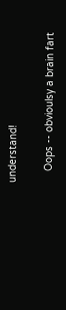understand!

    Oops -- obvioulsy a brain fart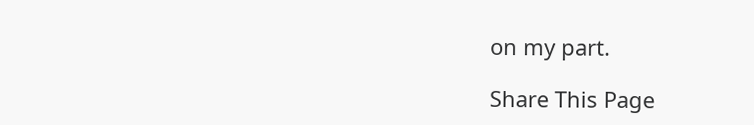on my part.

Share This Page